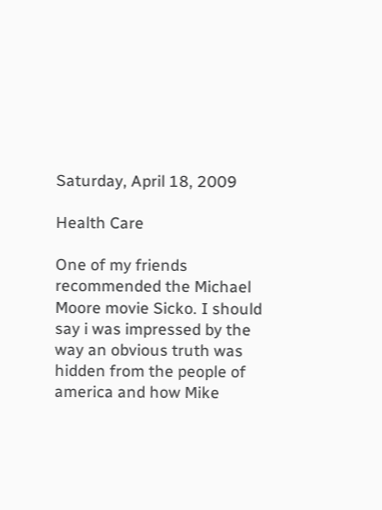Saturday, April 18, 2009

Health Care

One of my friends recommended the Michael Moore movie Sicko. I should say i was impressed by the way an obvious truth was hidden from the people of america and how Mike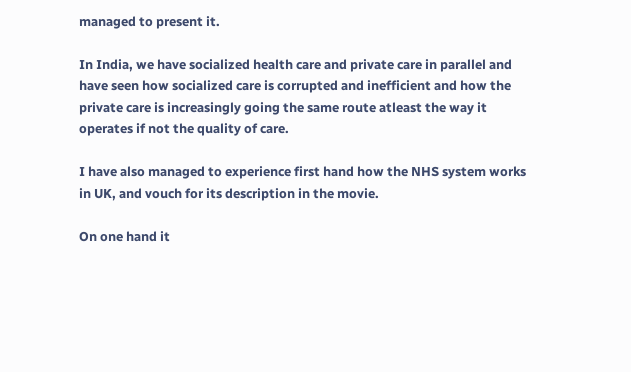managed to present it.

In India, we have socialized health care and private care in parallel and have seen how socialized care is corrupted and inefficient and how the private care is increasingly going the same route atleast the way it operates if not the quality of care.

I have also managed to experience first hand how the NHS system works in UK, and vouch for its description in the movie.

On one hand it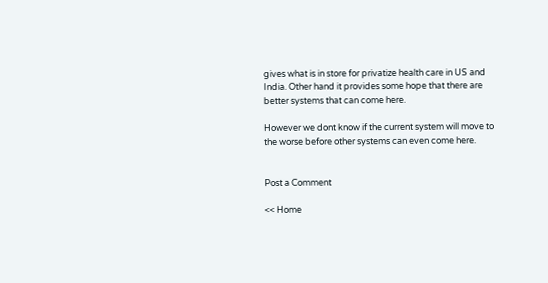gives what is in store for privatize health care in US and India. Other hand it provides some hope that there are better systems that can come here.

However we dont know if the current system will move to the worse before other systems can even come here.


Post a Comment

<< Home